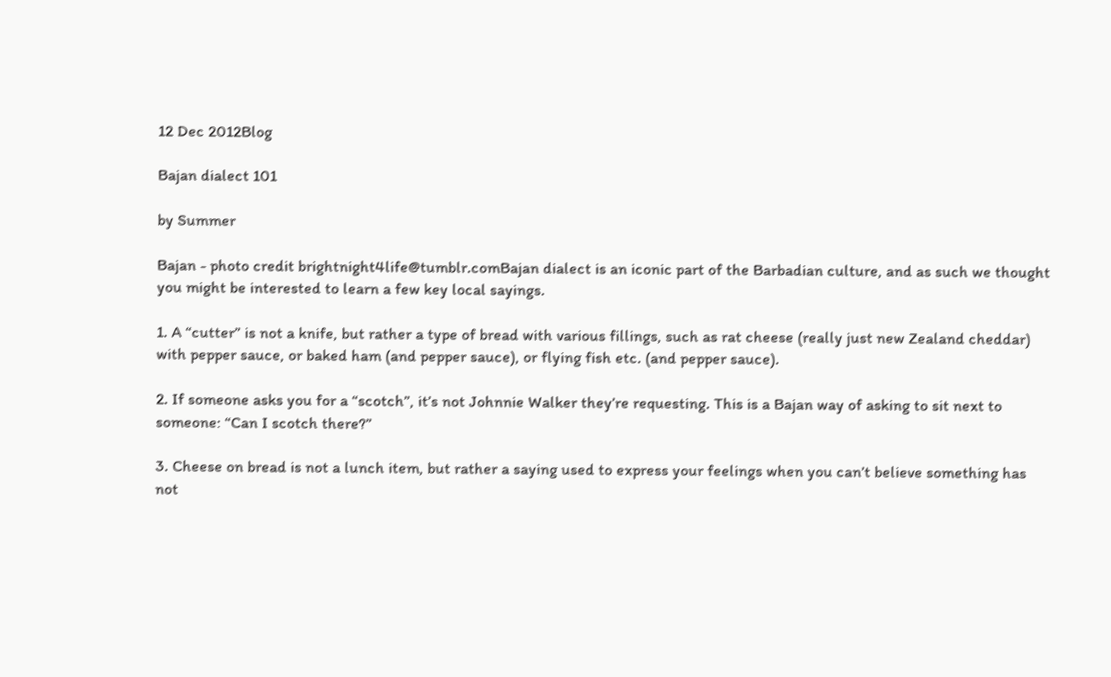12 Dec 2012Blog

Bajan dialect 101

by Summer

Bajan - photo credit brightnight4life@tumblr.comBajan dialect is an iconic part of the Barbadian culture, and as such we thought you might be interested to learn a few key local sayings.

1. A “cutter” is not a knife, but rather a type of bread with various fillings, such as rat cheese (really just new Zealand cheddar) with pepper sauce, or baked ham (and pepper sauce), or flying fish etc. (and pepper sauce).

2. If someone asks you for a “scotch”, it’s not Johnnie Walker they’re requesting. This is a Bajan way of asking to sit next to someone: “Can I scotch there?”

3. Cheese on bread is not a lunch item, but rather a saying used to express your feelings when you can’t believe something has not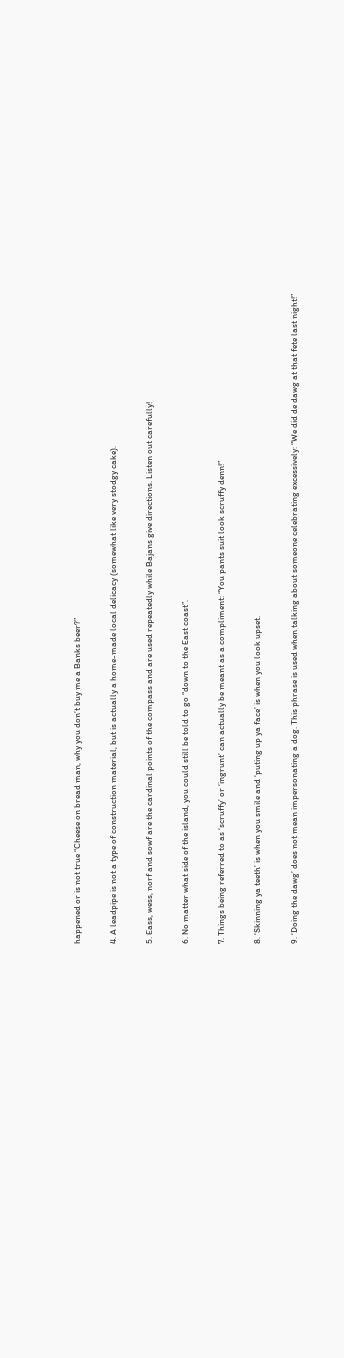happened or is not true “Cheese on bread man, why you don’t buy me a Banks beer?”

4. A leadpipe is not a type of construction material, but is actually a home-made local delicacy (somewhat like very stodgy cake).

5. Eass, wess, norf and sowf are the cardinal points of the compass and are used repeatedly while Bajans give directions. Listen out carefully!

6. No matter what side of the island, you could still be told to go “down to the East coast”.

7. Things being referred to as ‘scruffy’ or ‘ingrunt’ can actually be meant as a compliment: “You pants suit look scruffy denn!”

8. ‘Skinning ya teeth’ is when you smile and ‘puting up ya face’ is when you look upset.

9. ‘Doing the dawg’ does not mean impersonating a dog. This phrase is used when talking about someone celebrating excessively: “We did de dawg at that fete last night!”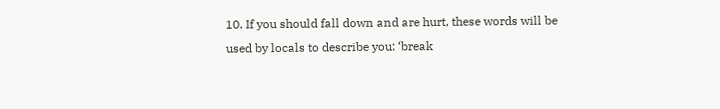10. If you should fall down and are hurt, these words will be used by locals to describe you: ‘break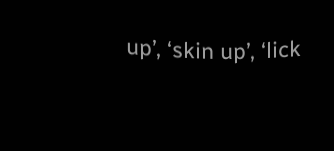up’, ‘skin up’, ‘lick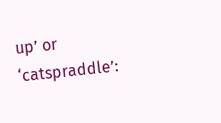up’ or ‘catspraddle’: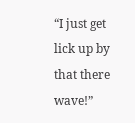“I just get lick up by that there wave!”